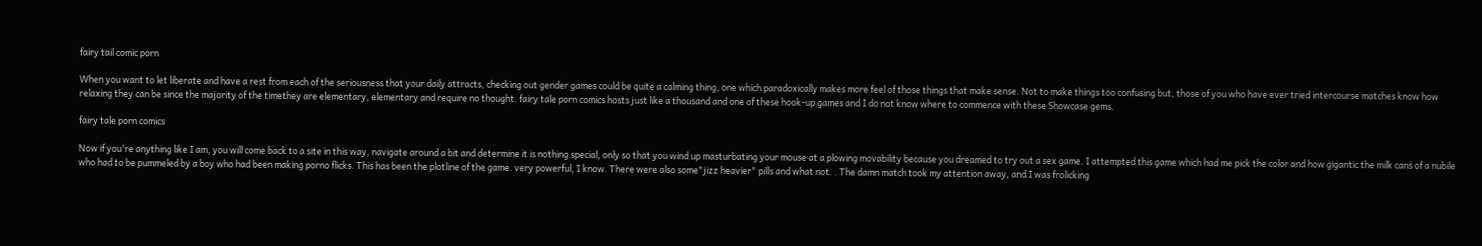fairy tail comic porn

When you want to let liberate and have a rest from each of the seriousness that your daily attracts, checking out gender games could be quite a calming thing, one which paradoxically makes more feel of those things that make sense. Not to make things too confusing but, those of you who have ever tried intercourse matches know how relaxing they can be since the majority of the timethey are elementary, elementary and require no thought. fairy tale porn comics hosts just like a thousand and one of these hook-up games and I do not know where to commence with these Showcase gems.

fairy tale porn comics

Now if you're anything like I am, you will come back to a site in this way, navigate around a bit and determine it is nothing special, only so that you wind up masturbating your mouse at a plowing movability because you dreamed to try out a sex game. I attempted this game which had me pick the color and how gigantic the milk cans of a nubile who had to be pummeled by a boy who had been making porno flicks. This has been the plotline of the game. very powerful, I know. There were also some"jizz heavier" pills and what not. . The damn match took my attention away, and I was frolicking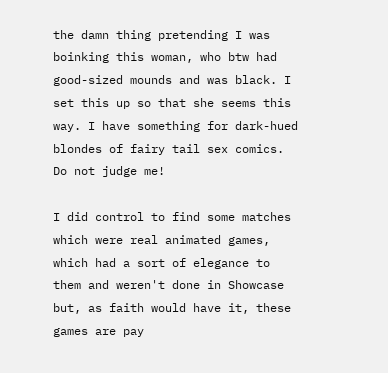the damn thing pretending I was boinking this woman, who btw had good-sized mounds and was black. I set this up so that she seems this way. I have something for dark-hued blondes of fairy tail sex comics. Do not judge me!

I did control to find some matches which were real animated games, which had a sort of elegance to them and weren't done in Showcase but, as faith would have it, these games are pay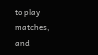to play matches, and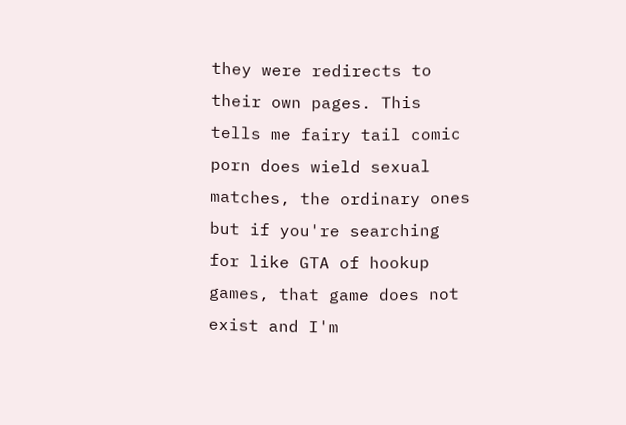they were redirects to their own pages. This tells me fairy tail comic porn does wield sexual matches, the ordinary ones but if you're searching for like GTA of hookup games, that game does not exist and I'm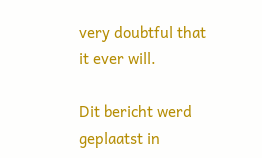very doubtful that it ever will.

Dit bericht werd geplaatst in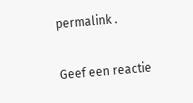permalink .

Geef een reactie